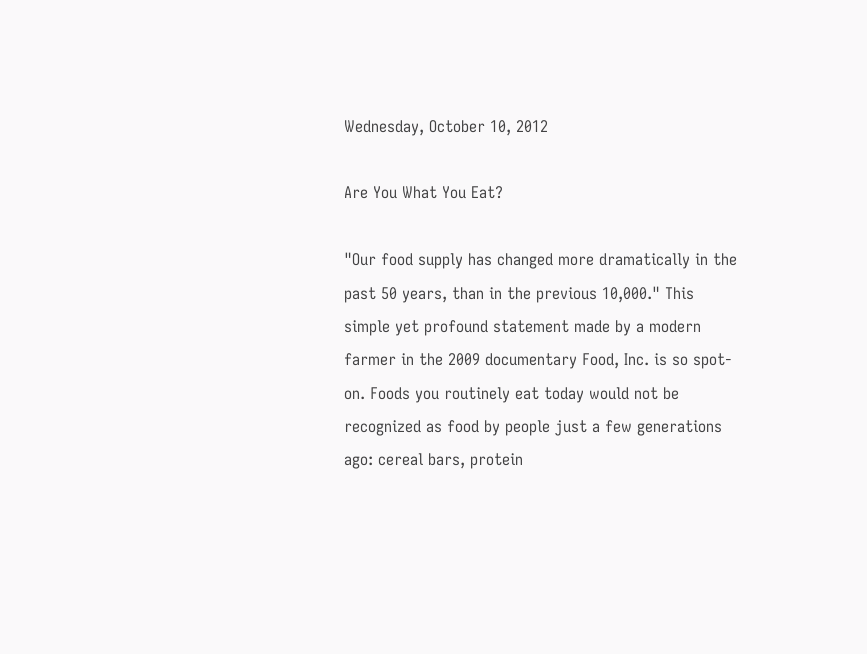Wednesday, October 10, 2012

Are You What You Eat?

"Our food supply has changed more dramatically in the past 50 years, than in the previous 10,000." This simple yet profound statement made by a modern farmer in the 2009 documentary Food, Inc. is so spot-on. Foods you routinely eat today would not be recognized as food by people just a few generations ago: cereal bars, protein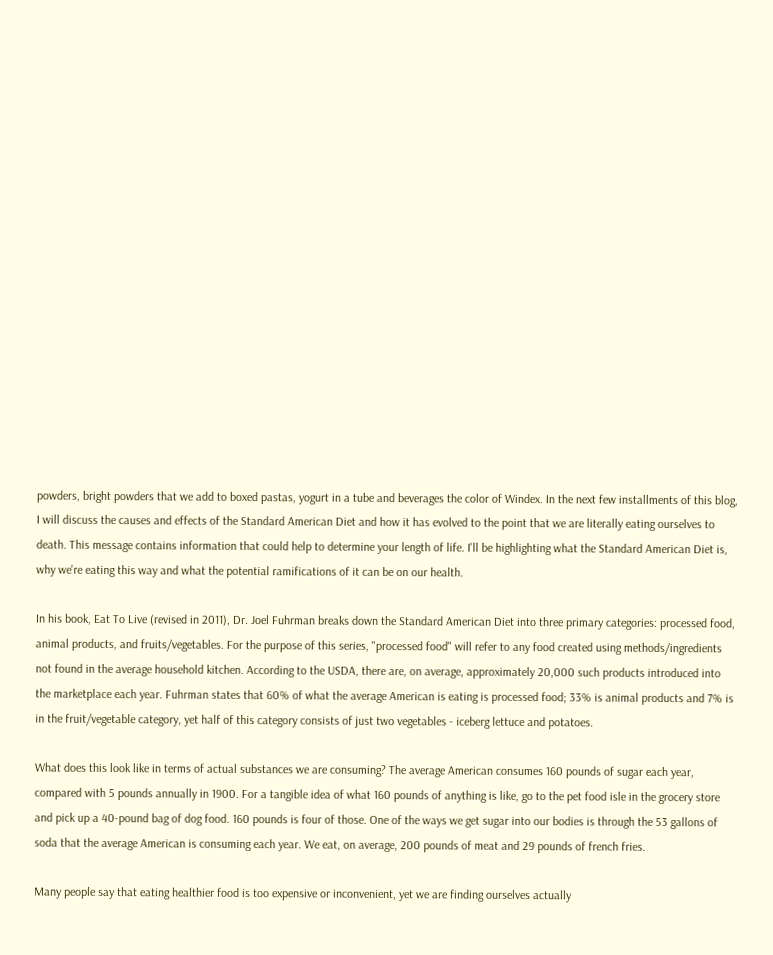powders, bright powders that we add to boxed pastas, yogurt in a tube and beverages the color of Windex. In the next few installments of this blog, I will discuss the causes and effects of the Standard American Diet and how it has evolved to the point that we are literally eating ourselves to death. This message contains information that could help to determine your length of life. I'll be highlighting what the Standard American Diet is, why we're eating this way and what the potential ramifications of it can be on our health.

In his book, Eat To Live (revised in 2011), Dr. Joel Fuhrman breaks down the Standard American Diet into three primary categories: processed food, animal products, and fruits/vegetables. For the purpose of this series, "processed food" will refer to any food created using methods/ingredients not found in the average household kitchen. According to the USDA, there are, on average, approximately 20,000 such products introduced into the marketplace each year. Fuhrman states that 60% of what the average American is eating is processed food; 33% is animal products and 7% is in the fruit/vegetable category, yet half of this category consists of just two vegetables - iceberg lettuce and potatoes.

What does this look like in terms of actual substances we are consuming? The average American consumes 160 pounds of sugar each year, compared with 5 pounds annually in 1900. For a tangible idea of what 160 pounds of anything is like, go to the pet food isle in the grocery store and pick up a 40-pound bag of dog food. 160 pounds is four of those. One of the ways we get sugar into our bodies is through the 53 gallons of soda that the average American is consuming each year. We eat, on average, 200 pounds of meat and 29 pounds of french fries.

Many people say that eating healthier food is too expensive or inconvenient, yet we are finding ourselves actually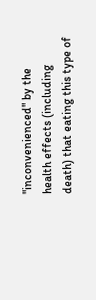"inconvenienced" by the health effects (including death) that eating this type of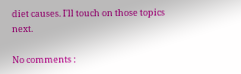diet causes. I'll touch on those topics next.

No comments :